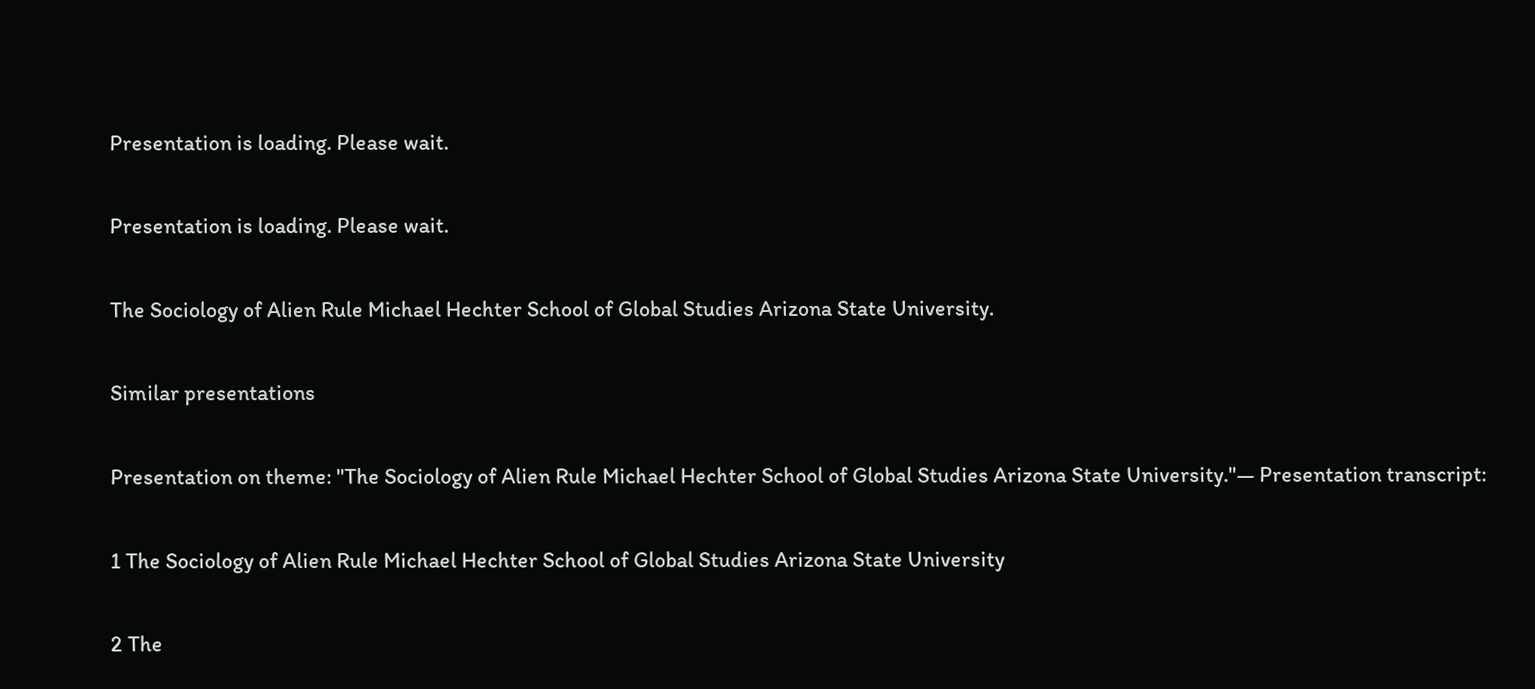Presentation is loading. Please wait.

Presentation is loading. Please wait.

The Sociology of Alien Rule Michael Hechter School of Global Studies Arizona State University.

Similar presentations

Presentation on theme: "The Sociology of Alien Rule Michael Hechter School of Global Studies Arizona State University."— Presentation transcript:

1 The Sociology of Alien Rule Michael Hechter School of Global Studies Arizona State University

2 The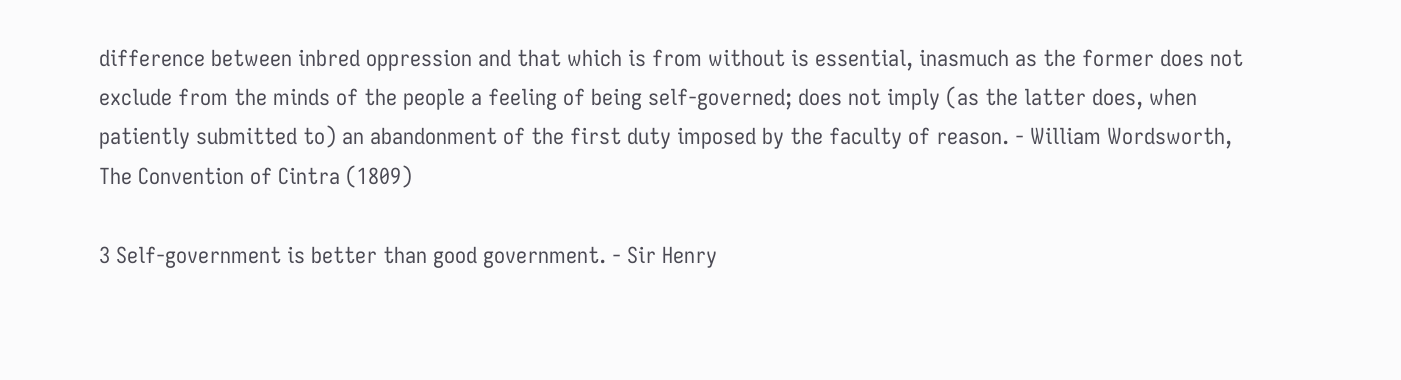difference between inbred oppression and that which is from without is essential, inasmuch as the former does not exclude from the minds of the people a feeling of being self-governed; does not imply (as the latter does, when patiently submitted to) an abandonment of the first duty imposed by the faculty of reason. - William Wordsworth, The Convention of Cintra (1809)

3 Self-government is better than good government. - Sir Henry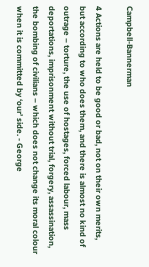Campbell-Bannerman

4 Actions are held to be good or bad, not on their own merits, but according to who does them, and there is almost no kind of outrage – torture, the use of hostages, forced labour, mass deportations, imprisonment without trial, forgery, assassination, the bombing of civilians – which does not change its moral colour when it is committed by ‘our’ side. - George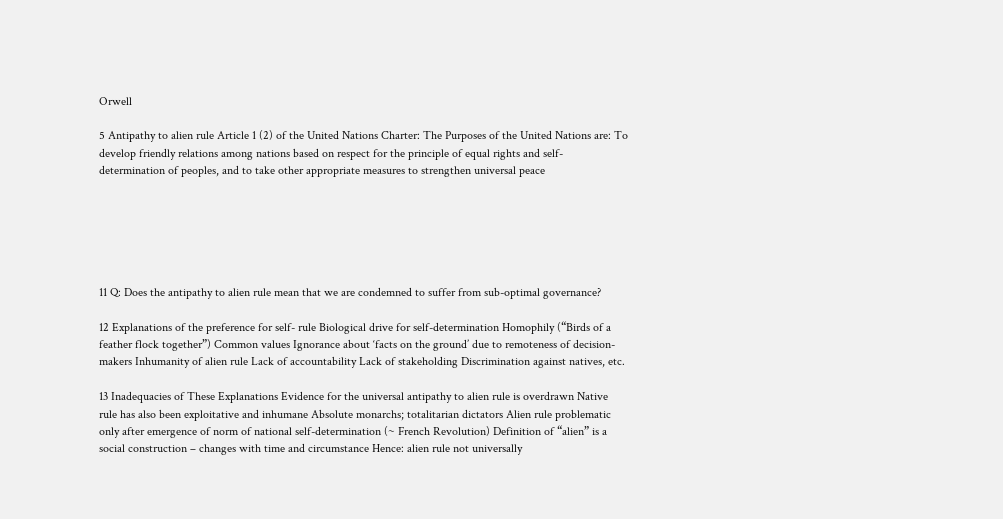Orwell

5 Antipathy to alien rule Article 1 (2) of the United Nations Charter: The Purposes of the United Nations are: To develop friendly relations among nations based on respect for the principle of equal rights and self-determination of peoples, and to take other appropriate measures to strengthen universal peace






11 Q: Does the antipathy to alien rule mean that we are condemned to suffer from sub-optimal governance?

12 Explanations of the preference for self- rule Biological drive for self-determination Homophily (“Birds of a feather flock together”) Common values Ignorance about ‘facts on the ground’ due to remoteness of decision-makers Inhumanity of alien rule Lack of accountability Lack of stakeholding Discrimination against natives, etc.

13 Inadequacies of These Explanations Evidence for the universal antipathy to alien rule is overdrawn Native rule has also been exploitative and inhumane Absolute monarchs; totalitarian dictators Alien rule problematic only after emergence of norm of national self-determination (~ French Revolution) Definition of “alien” is a social construction – changes with time and circumstance Hence: alien rule not universally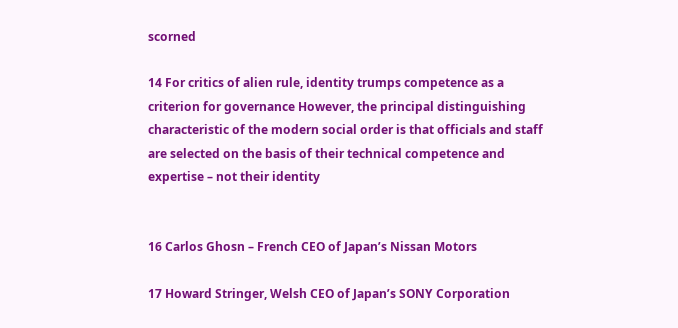scorned

14 For critics of alien rule, identity trumps competence as a criterion for governance However, the principal distinguishing characteristic of the modern social order is that officials and staff are selected on the basis of their technical competence and expertise – not their identity


16 Carlos Ghosn – French CEO of Japan’s Nissan Motors

17 Howard Stringer, Welsh CEO of Japan’s SONY Corporation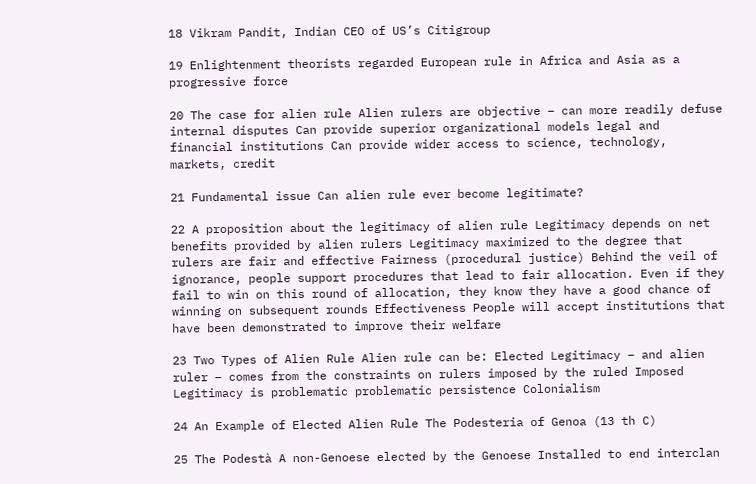18 Vikram Pandit, Indian CEO of US’s Citigroup

19 Enlightenment theorists regarded European rule in Africa and Asia as a progressive force

20 The case for alien rule Alien rulers are objective – can more readily defuse internal disputes Can provide superior organizational models legal and financial institutions Can provide wider access to science, technology, markets, credit

21 Fundamental issue Can alien rule ever become legitimate?

22 A proposition about the legitimacy of alien rule Legitimacy depends on net benefits provided by alien rulers Legitimacy maximized to the degree that rulers are fair and effective Fairness (procedural justice) Behind the veil of ignorance, people support procedures that lead to fair allocation. Even if they fail to win on this round of allocation, they know they have a good chance of winning on subsequent rounds Effectiveness People will accept institutions that have been demonstrated to improve their welfare

23 Two Types of Alien Rule Alien rule can be: Elected Legitimacy – and alien ruler – comes from the constraints on rulers imposed by the ruled Imposed Legitimacy is problematic problematic persistence Colonialism

24 An Example of Elected Alien Rule The Podesteria of Genoa (13 th C)

25 The Podestà A non-Genoese elected by the Genoese Installed to end interclan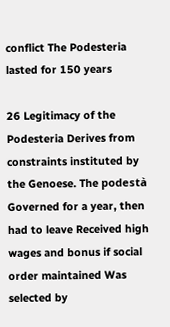conflict The Podesteria lasted for 150 years

26 Legitimacy of the Podesteria Derives from constraints instituted by the Genoese. The podestà Governed for a year, then had to leave Received high wages and bonus if social order maintained Was selected by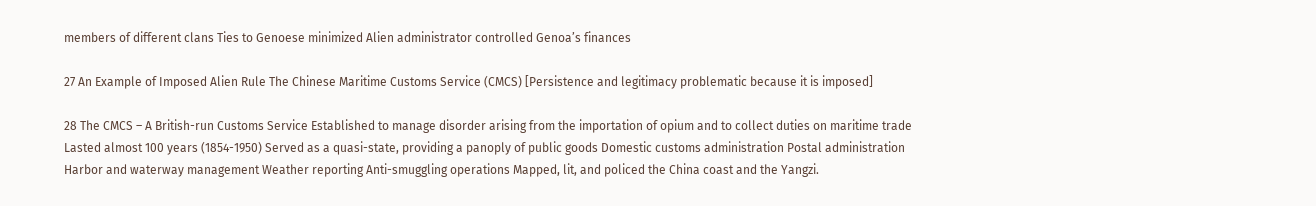members of different clans Ties to Genoese minimized Alien administrator controlled Genoa’s finances

27 An Example of Imposed Alien Rule The Chinese Maritime Customs Service (CMCS) [Persistence and legitimacy problematic because it is imposed]

28 The CMCS – A British-run Customs Service Established to manage disorder arising from the importation of opium and to collect duties on maritime trade Lasted almost 100 years (1854-1950) Served as a quasi-state, providing a panoply of public goods Domestic customs administration Postal administration Harbor and waterway management Weather reporting Anti-smuggling operations Mapped, lit, and policed the China coast and the Yangzi.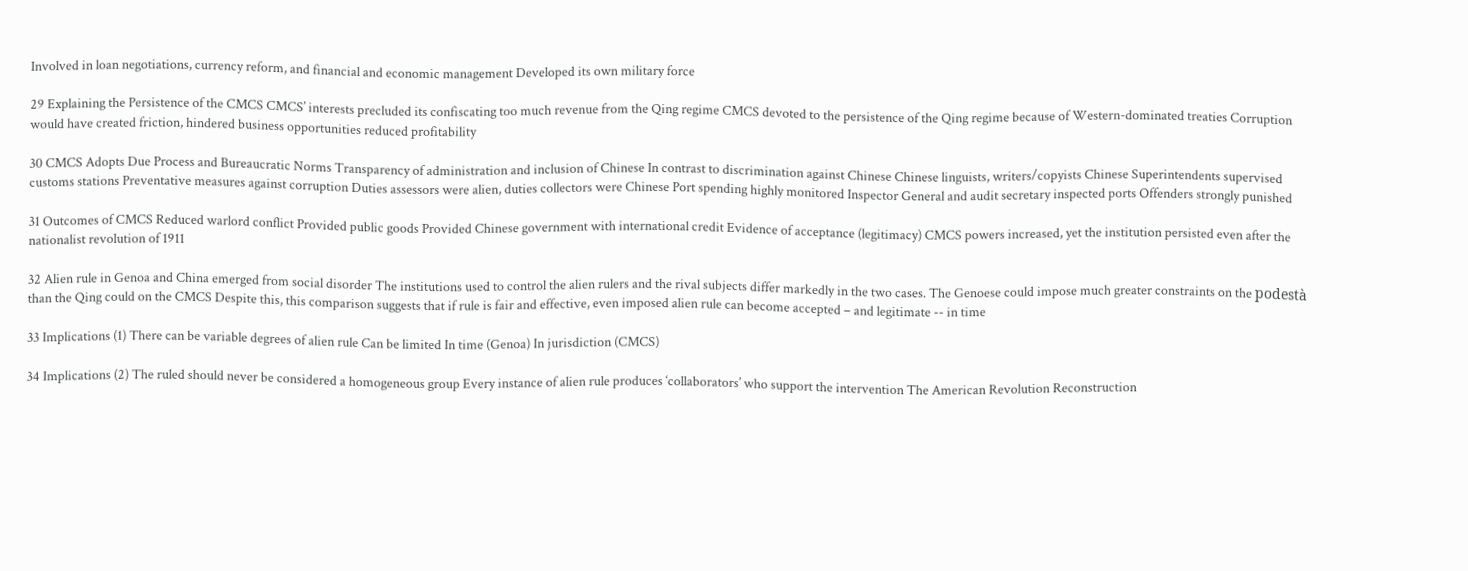Involved in loan negotiations, currency reform, and financial and economic management Developed its own military force

29 Explaining the Persistence of the CMCS CMCS’ interests precluded its confiscating too much revenue from the Qing regime CMCS devoted to the persistence of the Qing regime because of Western-dominated treaties Corruption would have created friction, hindered business opportunities reduced profitability

30 CMCS Adopts Due Process and Bureaucratic Norms Transparency of administration and inclusion of Chinese In contrast to discrimination against Chinese Chinese linguists, writers/copyists Chinese Superintendents supervised customs stations Preventative measures against corruption Duties assessors were alien, duties collectors were Chinese Port spending highly monitored Inspector General and audit secretary inspected ports Offenders strongly punished

31 Outcomes of CMCS Reduced warlord conflict Provided public goods Provided Chinese government with international credit Evidence of acceptance (legitimacy) CMCS powers increased, yet the institution persisted even after the nationalist revolution of 1911

32 Alien rule in Genoa and China emerged from social disorder The institutions used to control the alien rulers and the rival subjects differ markedly in the two cases. The Genoese could impose much greater constraints on the podestà than the Qing could on the CMCS Despite this, this comparison suggests that if rule is fair and effective, even imposed alien rule can become accepted – and legitimate -- in time

33 Implications (1) There can be variable degrees of alien rule Can be limited In time (Genoa) In jurisdiction (CMCS)

34 Implications (2) The ruled should never be considered a homogeneous group Every instance of alien rule produces ‘collaborators’ who support the intervention The American Revolution Reconstruction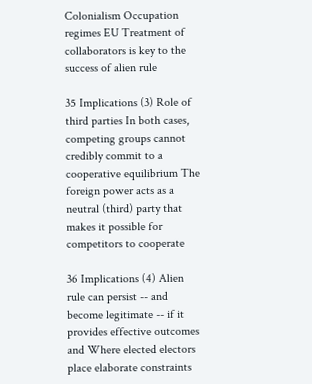Colonialism Occupation regimes EU Treatment of collaborators is key to the success of alien rule

35 Implications (3) Role of third parties In both cases, competing groups cannot credibly commit to a cooperative equilibrium The foreign power acts as a neutral (third) party that makes it possible for competitors to cooperate

36 Implications (4) Alien rule can persist -- and become legitimate -- if it provides effective outcomes and Where elected electors place elaborate constraints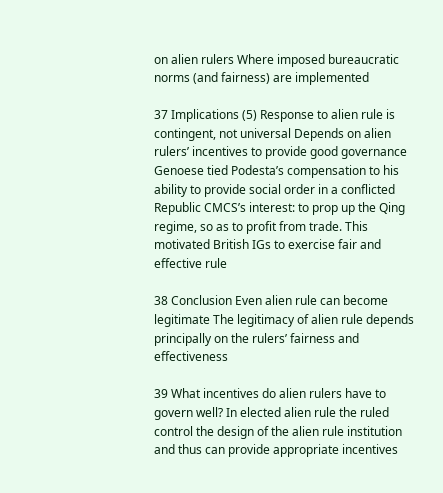on alien rulers Where imposed bureaucratic norms (and fairness) are implemented

37 Implications (5) Response to alien rule is contingent, not universal Depends on alien rulers’ incentives to provide good governance Genoese tied Podesta’s compensation to his ability to provide social order in a conflicted Republic CMCS’s interest: to prop up the Qing regime, so as to profit from trade. This motivated British IGs to exercise fair and effective rule

38 Conclusion Even alien rule can become legitimate The legitimacy of alien rule depends principally on the rulers’ fairness and effectiveness

39 What incentives do alien rulers have to govern well? In elected alien rule the ruled control the design of the alien rule institution and thus can provide appropriate incentives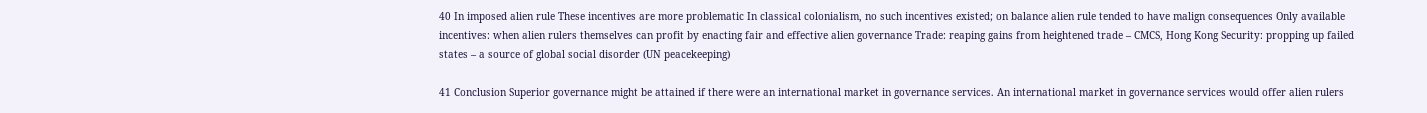40 In imposed alien rule These incentives are more problematic In classical colonialism, no such incentives existed; on balance alien rule tended to have malign consequences Only available incentives: when alien rulers themselves can profit by enacting fair and effective alien governance Trade: reaping gains from heightened trade – CMCS, Hong Kong Security: propping up failed states – a source of global social disorder (UN peacekeeping)

41 Conclusion Superior governance might be attained if there were an international market in governance services. An international market in governance services would offer alien rulers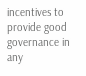incentives to provide good governance in any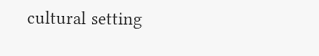cultural setting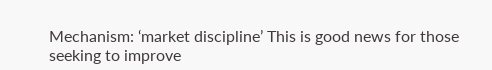Mechanism: ‘market discipline’ This is good news for those seeking to improve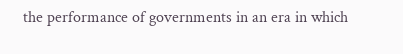the performance of governments in an era in which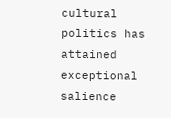cultural politics has attained exceptional salience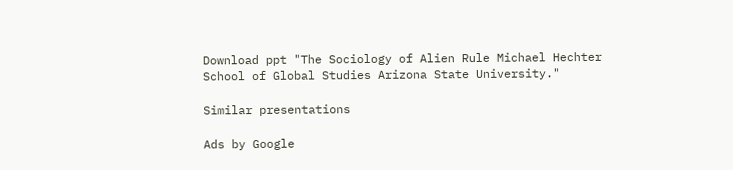Download ppt "The Sociology of Alien Rule Michael Hechter School of Global Studies Arizona State University."

Similar presentations

Ads by Google